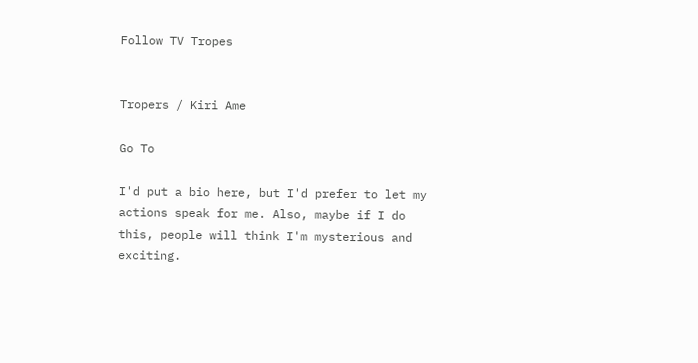Follow TV Tropes


Tropers / Kiri Ame

Go To

I'd put a bio here, but I'd prefer to let my actions speak for me. Also, maybe if I do this, people will think I'm mysterious and exciting.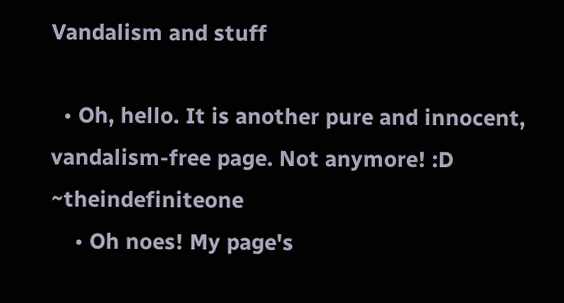Vandalism and stuff

  • Oh, hello. It is another pure and innocent, vandalism-free page. Not anymore! :D ~theindefiniteone
    • Oh noes! My page's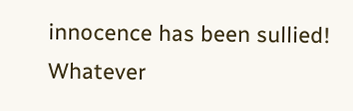innocence has been sullied! Whatever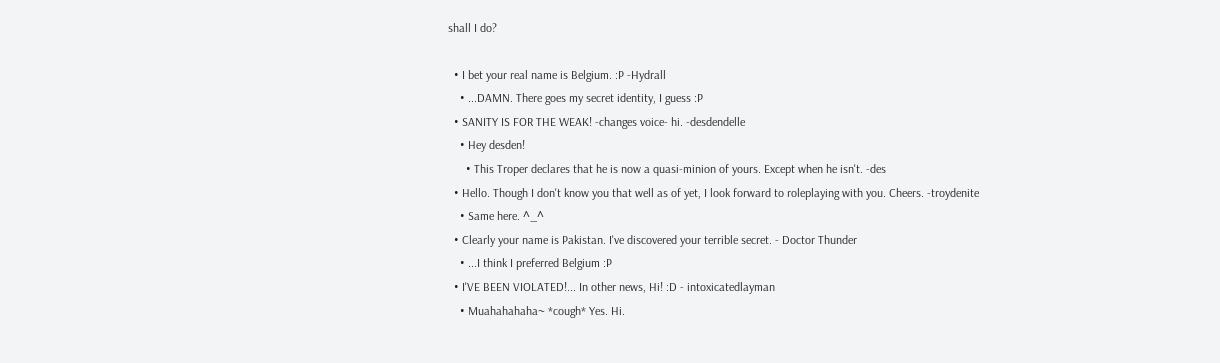shall I do?

  • I bet your real name is Belgium. :P -Hydrall
    • ...DAMN. There goes my secret identity, I guess :P
  • SANITY IS FOR THE WEAK! -changes voice- hi. -desdendelle
    • Hey desden!
      • This Troper declares that he is now a quasi-minion of yours. Except when he isn't. -des
  • Hello. Though I don't know you that well as of yet, I look forward to roleplaying with you. Cheers. -troydenite
    • Same here. ^_^
  • Clearly your name is Pakistan. I've discovered your terrible secret. - Doctor Thunder
    • ...I think I preferred Belgium :P
  • I'VE BEEN VIOLATED!... In other news, Hi! :D - intoxicatedlayman
    • Muahahahaha~ *cough* Yes. Hi.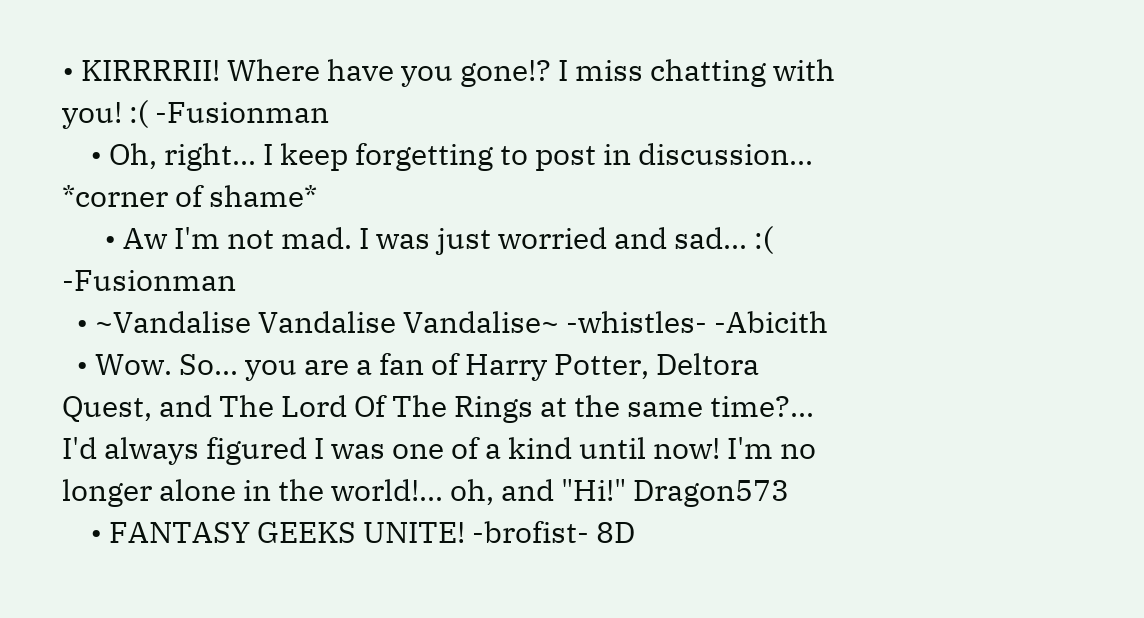• KIRRRRII! Where have you gone!? I miss chatting with you! :( -Fusionman
    • Oh, right... I keep forgetting to post in discussion... *corner of shame*
      • Aw I'm not mad. I was just worried and sad... :( -Fusionman
  • ~Vandalise Vandalise Vandalise~ -whistles- -Abicith
  • Wow. So... you are a fan of Harry Potter, Deltora Quest, and The Lord Of The Rings at the same time?... I'd always figured I was one of a kind until now! I'm no longer alone in the world!... oh, and "Hi!" Dragon573
    • FANTASY GEEKS UNITE! -brofist- 8D